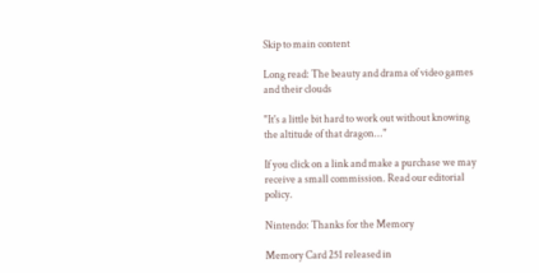Skip to main content

Long read: The beauty and drama of video games and their clouds

"It's a little bit hard to work out without knowing the altitude of that dragon..."

If you click on a link and make a purchase we may receive a small commission. Read our editorial policy.

Nintendo: Thanks for the Memory

Memory Card 251 released in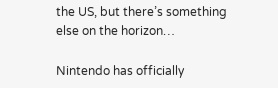the US, but there’s something else on the horizon…

Nintendo has officially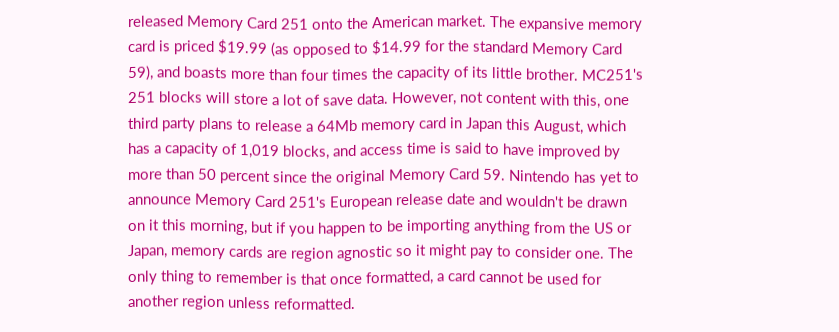released Memory Card 251 onto the American market. The expansive memory card is priced $19.99 (as opposed to $14.99 for the standard Memory Card 59), and boasts more than four times the capacity of its little brother. MC251's 251 blocks will store a lot of save data. However, not content with this, one third party plans to release a 64Mb memory card in Japan this August, which has a capacity of 1,019 blocks, and access time is said to have improved by more than 50 percent since the original Memory Card 59. Nintendo has yet to announce Memory Card 251's European release date and wouldn't be drawn on it this morning, but if you happen to be importing anything from the US or Japan, memory cards are region agnostic so it might pay to consider one. The only thing to remember is that once formatted, a card cannot be used for another region unless reformatted.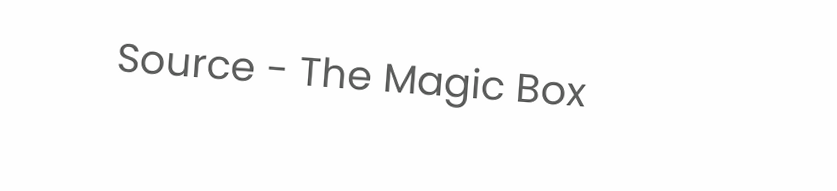Source - The Magic Box